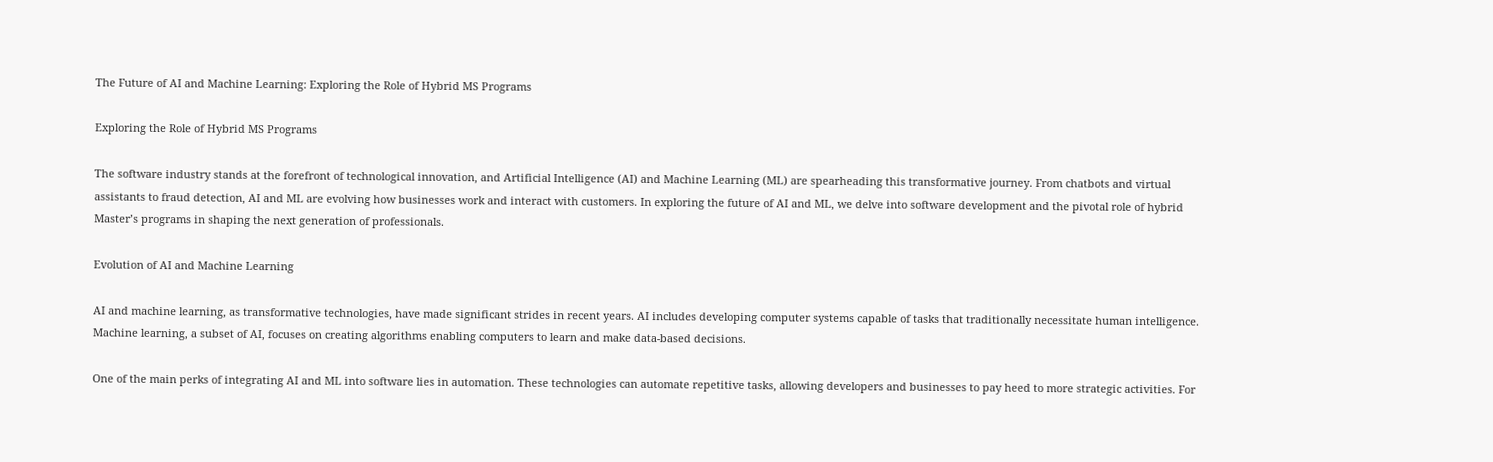The Future of AI and Machine Learning: Exploring the Role of Hybrid MS Programs

Exploring the Role of Hybrid MS Programs

The software industry stands at the forefront of technological innovation, and Artificial Intelligence (AI) and Machine Learning (ML) are spearheading this transformative journey. From chatbots and virtual assistants to fraud detection, AI and ML are evolving how businesses work and interact with customers. In exploring the future of AI and ML, we delve into software development and the pivotal role of hybrid Master’s programs in shaping the next generation of professionals.

Evolution of AI and Machine Learning

AI and machine learning, as transformative technologies, have made significant strides in recent years. AI includes developing computer systems capable of tasks that traditionally necessitate human intelligence. Machine learning, a subset of AI, focuses on creating algorithms enabling computers to learn and make data-based decisions.

One of the main perks of integrating AI and ML into software lies in automation. These technologies can automate repetitive tasks, allowing developers and businesses to pay heed to more strategic activities. For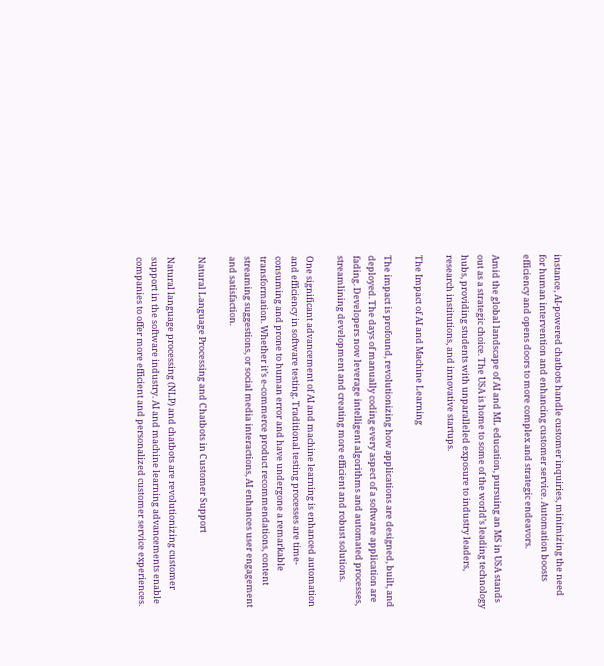instance, AI-powered chatbots handle customer inquiries, minimizing the need for human intervention and enhancing customer service. Automation boosts efficiency and opens doors to more complex and strategic endeavors.

Amid the global landscape of AI and ML education, pursuing an MS in USA stands out as a strategic choice. The USA is home to some of the world’s leading technology hubs, providing students with unparalleled exposure to industry leaders, research institutions, and innovative startups.

The Impact of AI and Machine Learning

The impact is profound, revolutionizing how applications are designed, built, and deployed. The days of manually coding every aspect of a software application are fading. Developers now leverage intelligent algorithms and automated processes, streamlining development and creating more efficient and robust solutions.

One significant advancement of AI and machine learning is enhanced automation and efficiency in software testing. Traditional testing processes are time-consuming and prone to human error and have undergone a remarkable transformation. Whether it’s e-commerce product recommendations, content streaming suggestions, or social media interactions, AI enhances user engagement and satisfaction.

Natural Language Processing and Chatbots in Customer Support

Natural language processing (NLP) and chatbots are revolutionizing customer support in the software industry. AI and machine learning advancements enable companies to offer more efficient and personalized customer service experiences.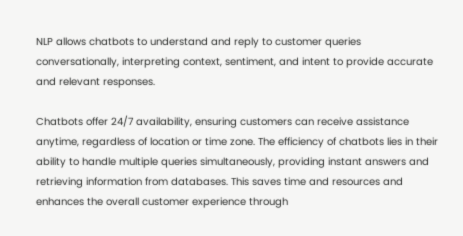NLP allows chatbots to understand and reply to customer queries conversationally, interpreting context, sentiment, and intent to provide accurate and relevant responses.

Chatbots offer 24/7 availability, ensuring customers can receive assistance anytime, regardless of location or time zone. The efficiency of chatbots lies in their ability to handle multiple queries simultaneously, providing instant answers and retrieving information from databases. This saves time and resources and enhances the overall customer experience through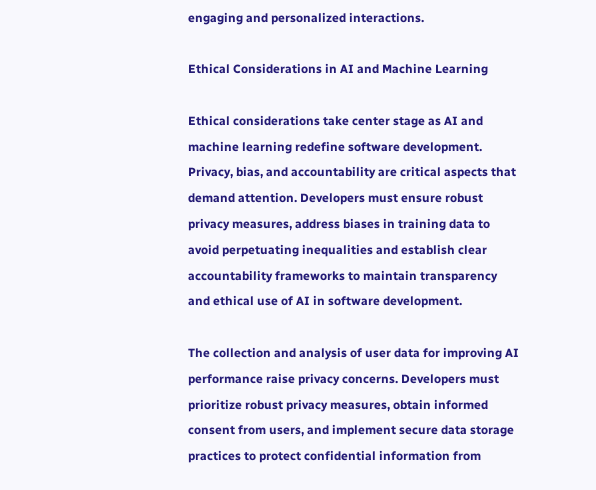engaging and personalized interactions.

Ethical Considerations in AI and Machine Learning

Ethical considerations take center stage as AI and machine learning redefine software development. Privacy, bias, and accountability are critical aspects that demand attention. Developers must ensure robust privacy measures, address biases in training data to avoid perpetuating inequalities and establish clear accountability frameworks to maintain transparency and ethical use of AI in software development.

The collection and analysis of user data for improving AI performance raise privacy concerns. Developers must prioritize robust privacy measures, obtain informed consent from users, and implement secure data storage practices to protect confidential information from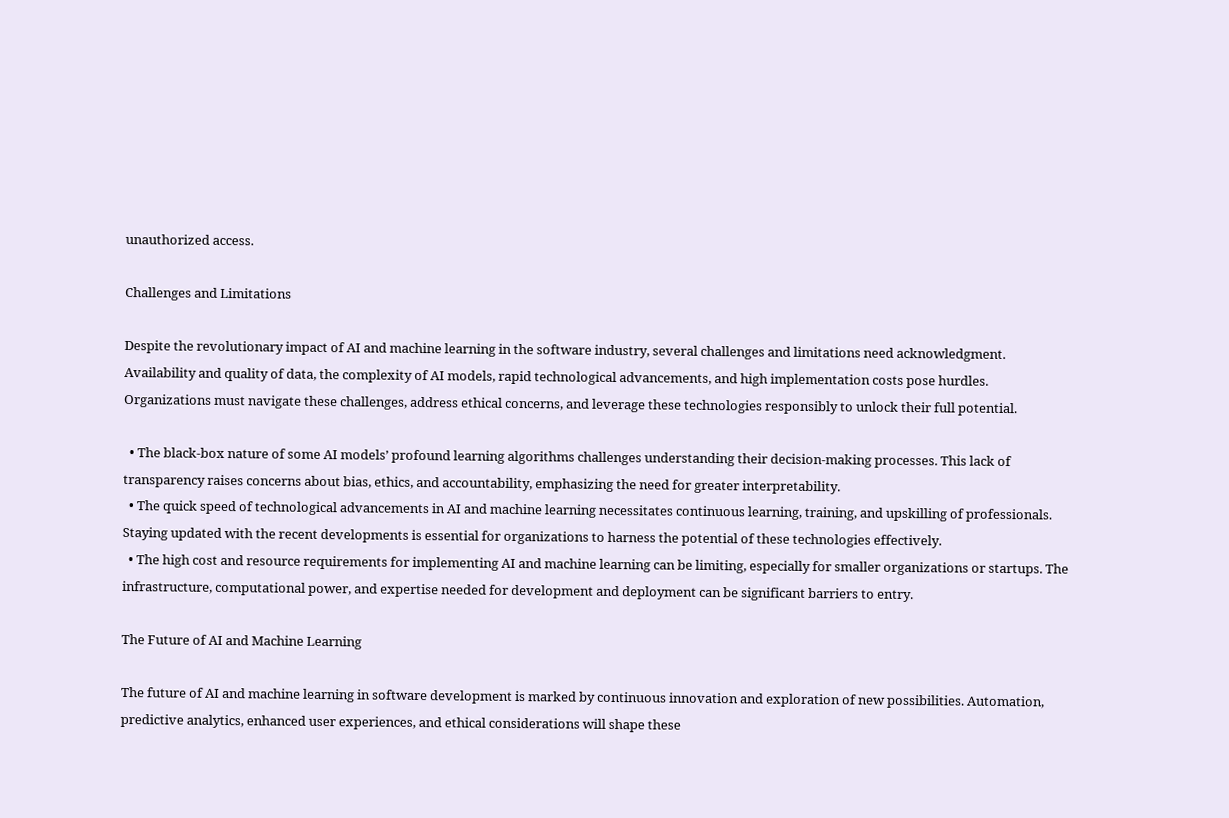unauthorized access.

Challenges and Limitations

Despite the revolutionary impact of AI and machine learning in the software industry, several challenges and limitations need acknowledgment. Availability and quality of data, the complexity of AI models, rapid technological advancements, and high implementation costs pose hurdles. Organizations must navigate these challenges, address ethical concerns, and leverage these technologies responsibly to unlock their full potential.

  • The black-box nature of some AI models’ profound learning algorithms challenges understanding their decision-making processes. This lack of transparency raises concerns about bias, ethics, and accountability, emphasizing the need for greater interpretability.
  • The quick speed of technological advancements in AI and machine learning necessitates continuous learning, training, and upskilling of professionals. Staying updated with the recent developments is essential for organizations to harness the potential of these technologies effectively.
  • The high cost and resource requirements for implementing AI and machine learning can be limiting, especially for smaller organizations or startups. The infrastructure, computational power, and expertise needed for development and deployment can be significant barriers to entry.

The Future of AI and Machine Learning

The future of AI and machine learning in software development is marked by continuous innovation and exploration of new possibilities. Automation, predictive analytics, enhanced user experiences, and ethical considerations will shape these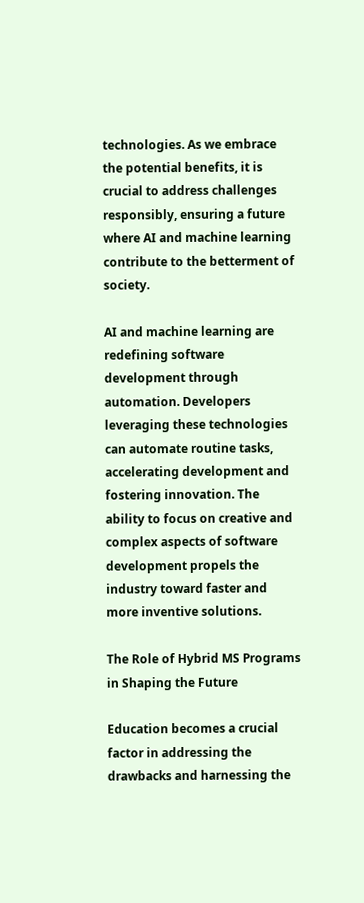technologies. As we embrace the potential benefits, it is crucial to address challenges responsibly, ensuring a future where AI and machine learning contribute to the betterment of society.

AI and machine learning are redefining software development through automation. Developers leveraging these technologies can automate routine tasks, accelerating development and fostering innovation. The ability to focus on creative and complex aspects of software development propels the industry toward faster and more inventive solutions.

The Role of Hybrid MS Programs in Shaping the Future

Education becomes a crucial factor in addressing the drawbacks and harnessing the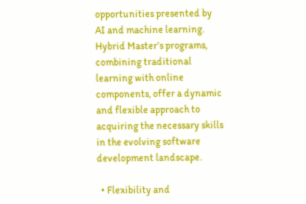opportunities presented by AI and machine learning. Hybrid Master’s programs, combining traditional learning with online components, offer a dynamic and flexible approach to acquiring the necessary skills in the evolving software development landscape.

  • Flexibility and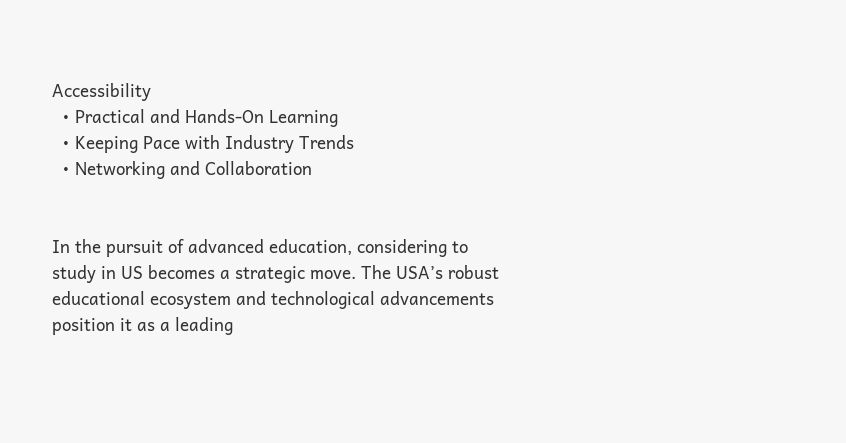Accessibility
  • Practical and Hands-On Learning
  • Keeping Pace with Industry Trends
  • Networking and Collaboration


In the pursuit of advanced education, considering to study in US becomes a strategic move. The USA’s robust educational ecosystem and technological advancements position it as a leading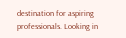destination for aspiring professionals. Looking in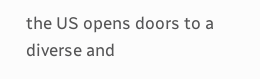the US opens doors to a diverse and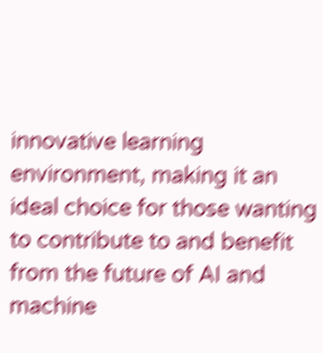innovative learning environment, making it an ideal choice for those wanting to contribute to and benefit from the future of AI and machine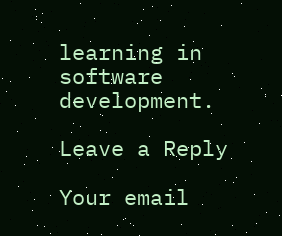learning in software development.

Leave a Reply

Your email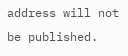address will not be published.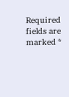Required fields are marked *